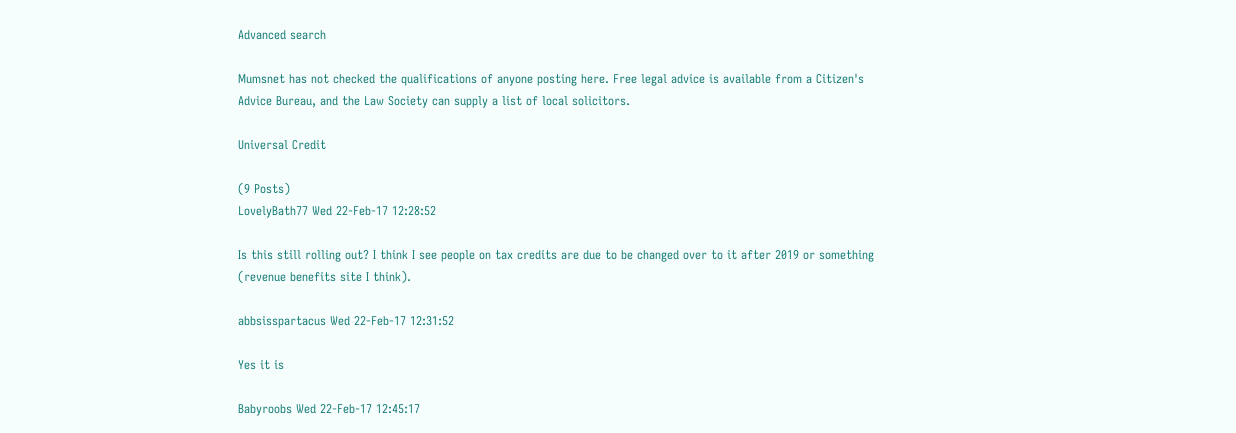Advanced search

Mumsnet has not checked the qualifications of anyone posting here. Free legal advice is available from a Citizen's Advice Bureau, and the Law Society can supply a list of local solicitors.

Universal Credit

(9 Posts)
LovelyBath77 Wed 22-Feb-17 12:28:52

Is this still rolling out? I think I see people on tax credits are due to be changed over to it after 2019 or something (revenue benefits site I think).

abbsisspartacus Wed 22-Feb-17 12:31:52

Yes it is

Babyroobs Wed 22-Feb-17 12:45:17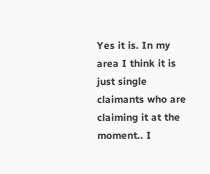Yes it is. In my area I think it is just single claimants who are claiming it at the moment.. I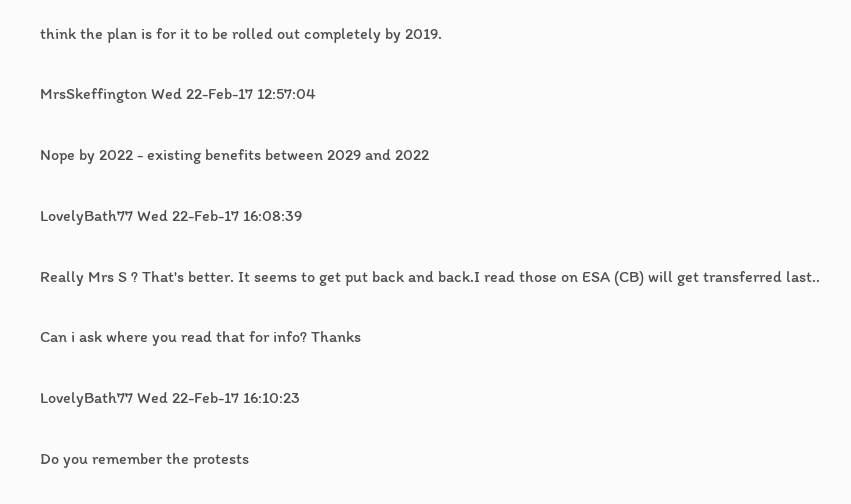think the plan is for it to be rolled out completely by 2019.

MrsSkeffington Wed 22-Feb-17 12:57:04

Nope by 2022 - existing benefits between 2029 and 2022

LovelyBath77 Wed 22-Feb-17 16:08:39

Really Mrs S ? That's better. It seems to get put back and back.I read those on ESA (CB) will get transferred last..

Can i ask where you read that for info? Thanks

LovelyBath77 Wed 22-Feb-17 16:10:23

Do you remember the protests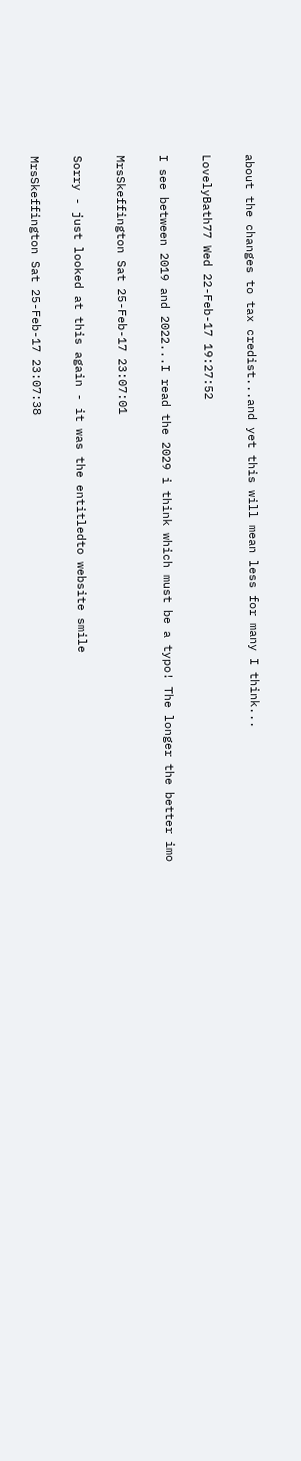about the changes to tax credist...and yet this will mean less for many I think...

LovelyBath77 Wed 22-Feb-17 19:27:52

I see between 2019 and 2022...I read the 2029 i think which must be a typo! The longer the better imo

MrsSkeffington Sat 25-Feb-17 23:07:01

Sorry - just looked at this again - it was the entitledto website smile

MrsSkeffington Sat 25-Feb-17 23:07:38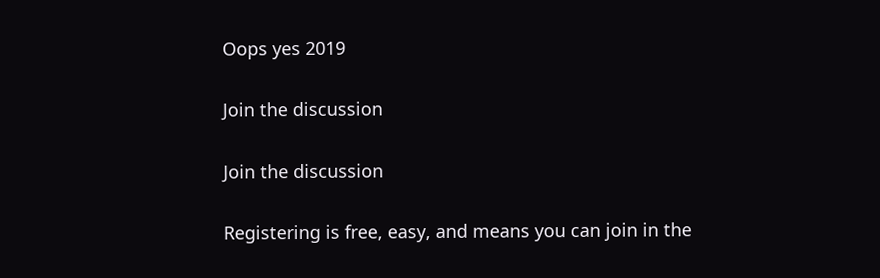Oops yes 2019

Join the discussion

Join the discussion

Registering is free, easy, and means you can join in the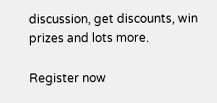discussion, get discounts, win prizes and lots more.

Register now